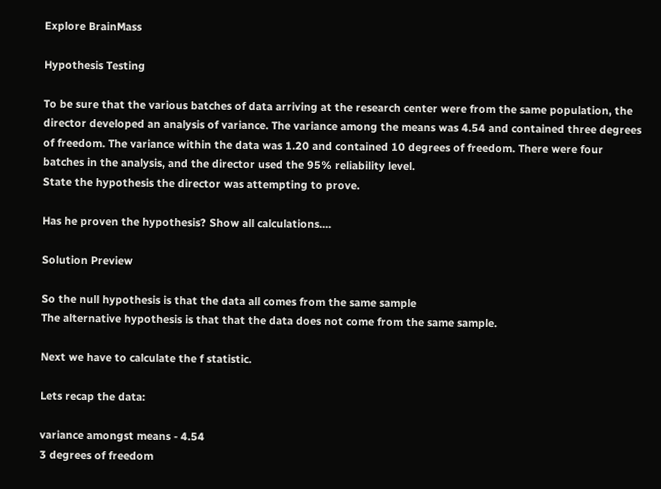Explore BrainMass

Hypothesis Testing

To be sure that the various batches of data arriving at the research center were from the same population, the director developed an analysis of variance. The variance among the means was 4.54 and contained three degrees of freedom. The variance within the data was 1.20 and contained 10 degrees of freedom. There were four batches in the analysis, and the director used the 95% reliability level.
State the hypothesis the director was attempting to prove.

Has he proven the hypothesis? Show all calculations....

Solution Preview

So the null hypothesis is that the data all comes from the same sample
The alternative hypothesis is that that the data does not come from the same sample.

Next we have to calculate the f statistic.

Lets recap the data:

variance amongst means - 4.54
3 degrees of freedom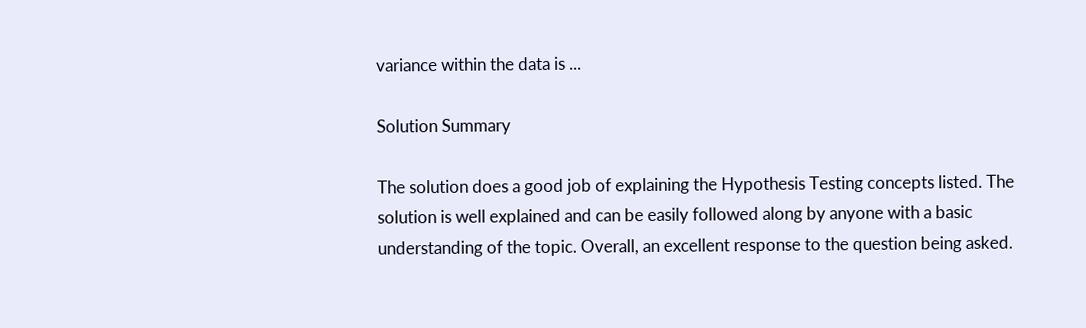variance within the data is ...

Solution Summary

The solution does a good job of explaining the Hypothesis Testing concepts listed. The solution is well explained and can be easily followed along by anyone with a basic understanding of the topic. Overall, an excellent response to the question being asked.